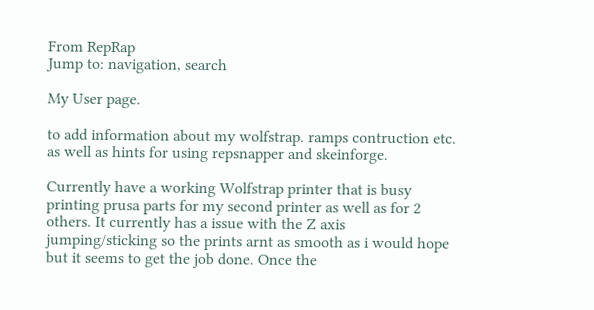From RepRap
Jump to: navigation, search

My User page.

to add information about my wolfstrap. ramps contruction etc. as well as hints for using repsnapper and skeinforge.

Currently have a working Wolfstrap printer that is busy printing prusa parts for my second printer as well as for 2 others. It currently has a issue with the Z axis jumping/sticking so the prints arnt as smooth as i would hope but it seems to get the job done. Once the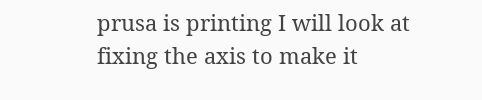prusa is printing I will look at fixing the axis to make it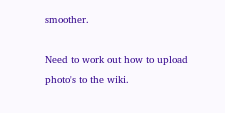smoother.

Need to work out how to upload photo's to the wiki.